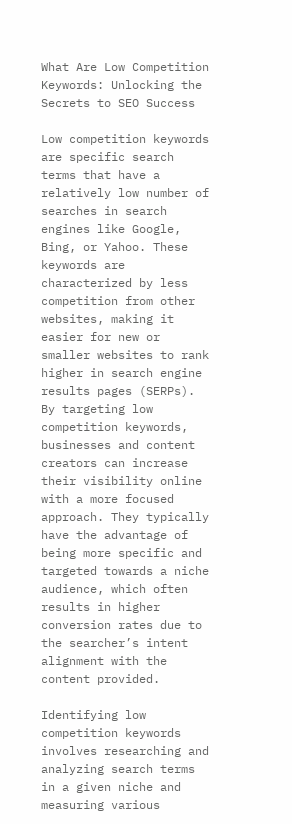What Are Low Competition Keywords: Unlocking the Secrets to SEO Success

Low competition keywords are specific search terms that have a relatively low number of searches in search engines like Google, Bing, or Yahoo. These keywords are characterized by less competition from other websites, making it easier for new or smaller websites to rank higher in search engine results pages (SERPs). By targeting low competition keywords, businesses and content creators can increase their visibility online with a more focused approach. They typically have the advantage of being more specific and targeted towards a niche audience, which often results in higher conversion rates due to the searcher’s intent alignment with the content provided.

Identifying low competition keywords involves researching and analyzing search terms in a given niche and measuring various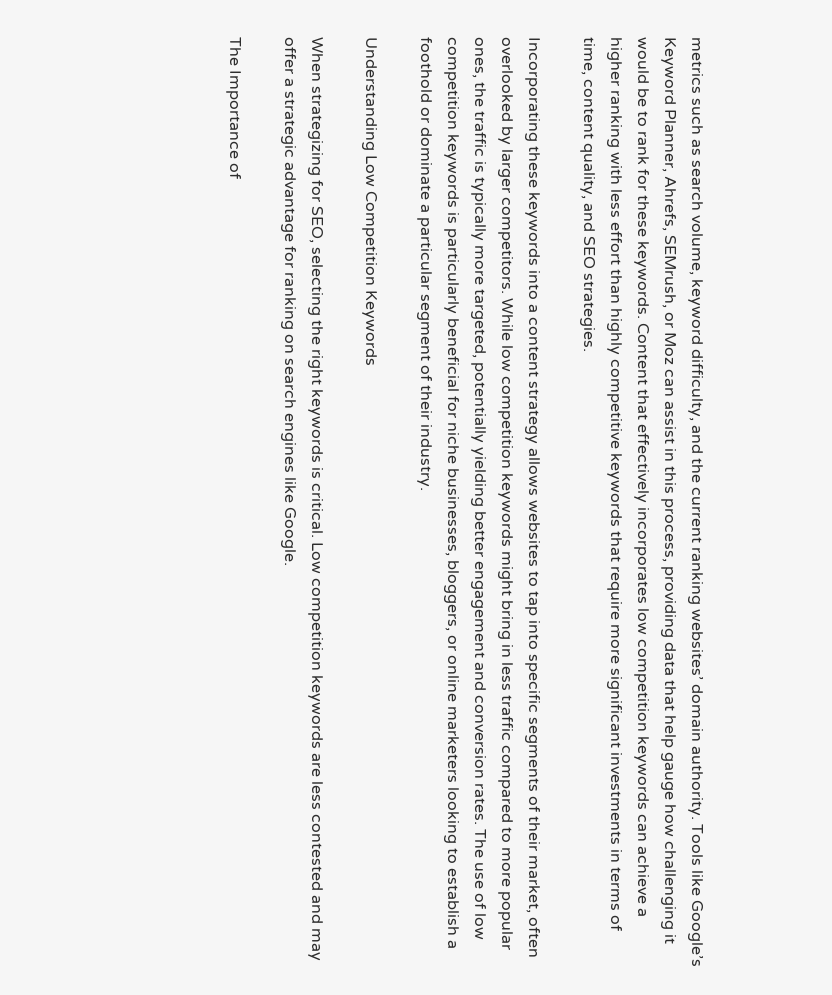metrics such as search volume, keyword difficulty, and the current ranking websites’ domain authority. Tools like Google’s Keyword Planner, Ahrefs, SEMrush, or Moz can assist in this process, providing data that help gauge how challenging it would be to rank for these keywords. Content that effectively incorporates low competition keywords can achieve a higher ranking with less effort than highly competitive keywords that require more significant investments in terms of time, content quality, and SEO strategies.

Incorporating these keywords into a content strategy allows websites to tap into specific segments of their market, often overlooked by larger competitors. While low competition keywords might bring in less traffic compared to more popular ones, the traffic is typically more targeted, potentially yielding better engagement and conversion rates. The use of low competition keywords is particularly beneficial for niche businesses, bloggers, or online marketers looking to establish a foothold or dominate a particular segment of their industry.

Understanding Low Competition Keywords

When strategizing for SEO, selecting the right keywords is critical. Low competition keywords are less contested and may offer a strategic advantage for ranking on search engines like Google.

The Importance of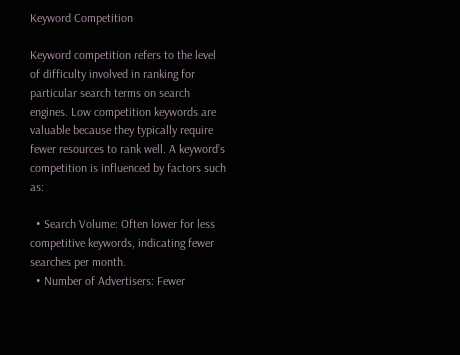Keyword Competition

Keyword competition refers to the level of difficulty involved in ranking for particular search terms on search engines. Low competition keywords are valuable because they typically require fewer resources to rank well. A keyword’s competition is influenced by factors such as:

  • Search Volume: Often lower for less competitive keywords, indicating fewer searches per month.
  • Number of Advertisers: Fewer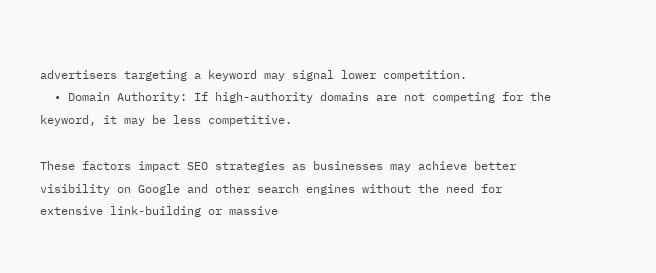advertisers targeting a keyword may signal lower competition.
  • Domain Authority: If high-authority domains are not competing for the keyword, it may be less competitive.

These factors impact SEO strategies as businesses may achieve better visibility on Google and other search engines without the need for extensive link-building or massive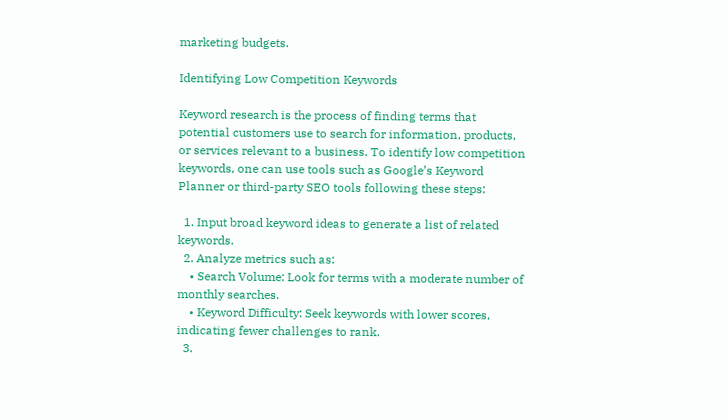marketing budgets.

Identifying Low Competition Keywords

Keyword research is the process of finding terms that potential customers use to search for information, products, or services relevant to a business. To identify low competition keywords, one can use tools such as Google’s Keyword Planner or third-party SEO tools following these steps:

  1. Input broad keyword ideas to generate a list of related keywords.
  2. Analyze metrics such as:
    • Search Volume: Look for terms with a moderate number of monthly searches.
    • Keyword Difficulty: Seek keywords with lower scores, indicating fewer challenges to rank.
  3.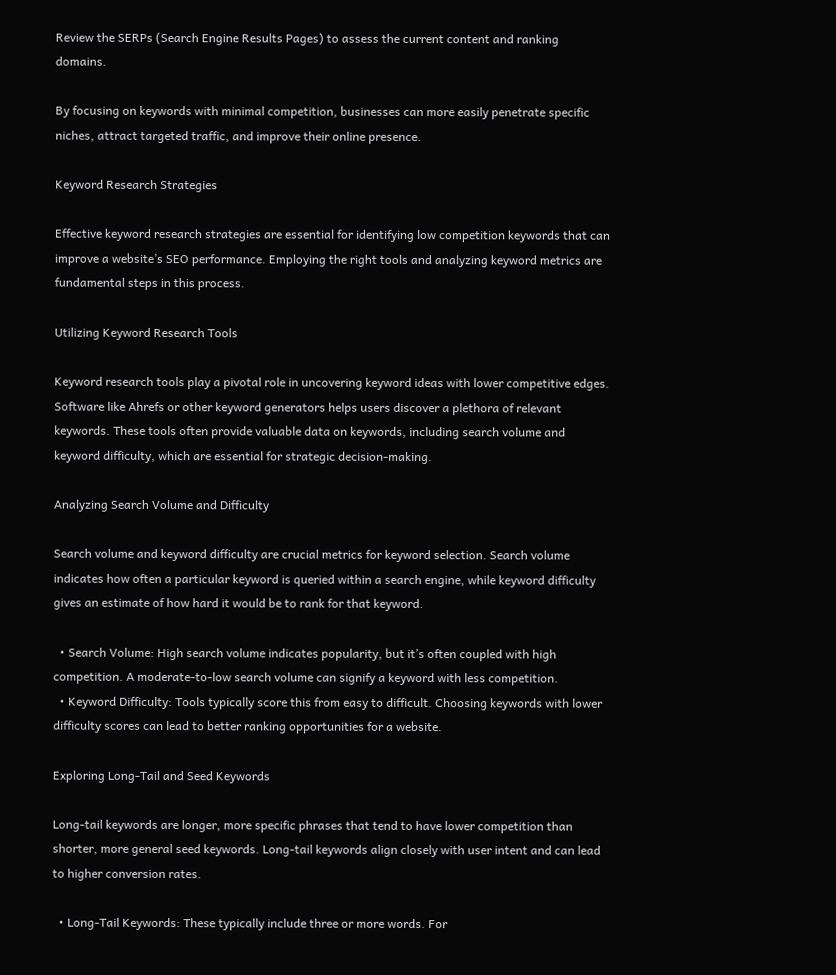Review the SERPs (Search Engine Results Pages) to assess the current content and ranking domains.

By focusing on keywords with minimal competition, businesses can more easily penetrate specific niches, attract targeted traffic, and improve their online presence.

Keyword Research Strategies

Effective keyword research strategies are essential for identifying low competition keywords that can improve a website’s SEO performance. Employing the right tools and analyzing keyword metrics are fundamental steps in this process.

Utilizing Keyword Research Tools

Keyword research tools play a pivotal role in uncovering keyword ideas with lower competitive edges. Software like Ahrefs or other keyword generators helps users discover a plethora of relevant keywords. These tools often provide valuable data on keywords, including search volume and keyword difficulty, which are essential for strategic decision-making.

Analyzing Search Volume and Difficulty

Search volume and keyword difficulty are crucial metrics for keyword selection. Search volume indicates how often a particular keyword is queried within a search engine, while keyword difficulty gives an estimate of how hard it would be to rank for that keyword.

  • Search Volume: High search volume indicates popularity, but it’s often coupled with high competition. A moderate-to-low search volume can signify a keyword with less competition.
  • Keyword Difficulty: Tools typically score this from easy to difficult. Choosing keywords with lower difficulty scores can lead to better ranking opportunities for a website.

Exploring Long-Tail and Seed Keywords

Long-tail keywords are longer, more specific phrases that tend to have lower competition than shorter, more general seed keywords. Long-tail keywords align closely with user intent and can lead to higher conversion rates.

  • Long-Tail Keywords: These typically include three or more words. For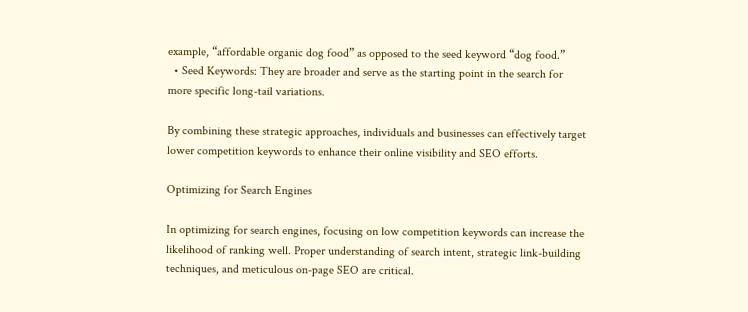example, “affordable organic dog food” as opposed to the seed keyword “dog food.”
  • Seed Keywords: They are broader and serve as the starting point in the search for more specific long-tail variations.

By combining these strategic approaches, individuals and businesses can effectively target lower competition keywords to enhance their online visibility and SEO efforts.

Optimizing for Search Engines

In optimizing for search engines, focusing on low competition keywords can increase the likelihood of ranking well. Proper understanding of search intent, strategic link-building techniques, and meticulous on-page SEO are critical.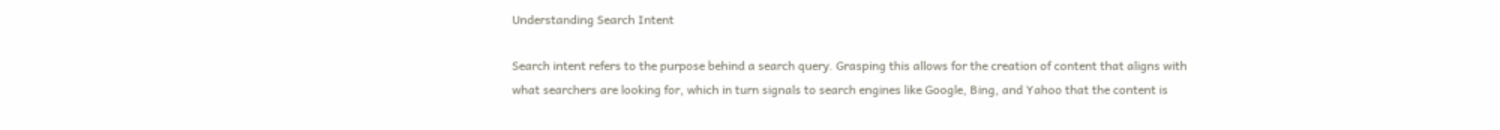Understanding Search Intent

Search intent refers to the purpose behind a search query. Grasping this allows for the creation of content that aligns with what searchers are looking for, which in turn signals to search engines like Google, Bing, and Yahoo that the content is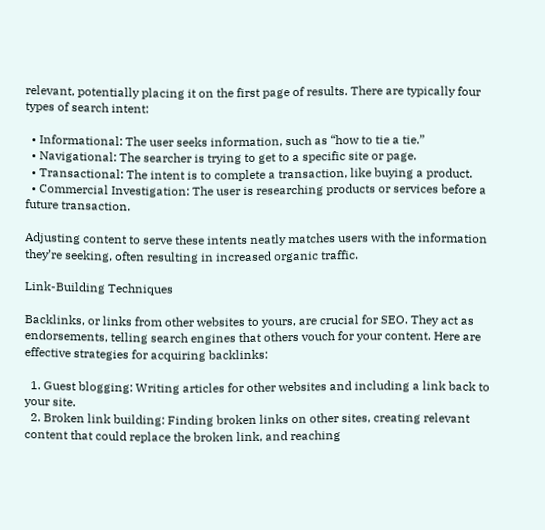relevant, potentially placing it on the first page of results. There are typically four types of search intent:

  • Informational: The user seeks information, such as “how to tie a tie.”
  • Navigational: The searcher is trying to get to a specific site or page.
  • Transactional: The intent is to complete a transaction, like buying a product.
  • Commercial Investigation: The user is researching products or services before a future transaction.

Adjusting content to serve these intents neatly matches users with the information they’re seeking, often resulting in increased organic traffic.

Link-Building Techniques

Backlinks, or links from other websites to yours, are crucial for SEO. They act as endorsements, telling search engines that others vouch for your content. Here are effective strategies for acquiring backlinks:

  1. Guest blogging: Writing articles for other websites and including a link back to your site.
  2. Broken link building: Finding broken links on other sites, creating relevant content that could replace the broken link, and reaching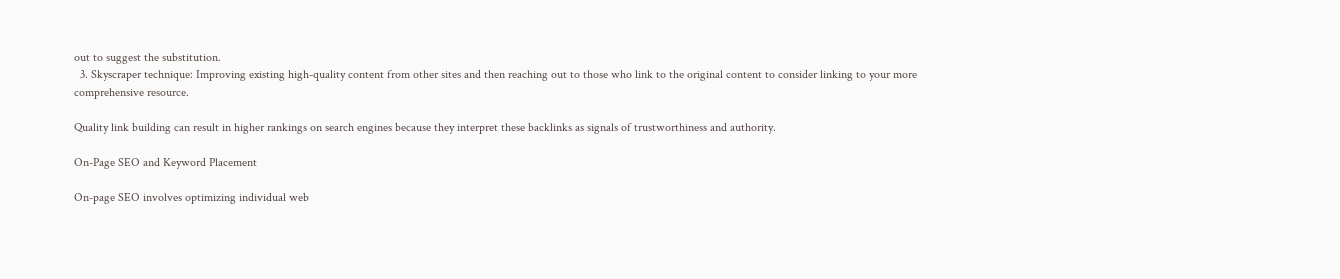out to suggest the substitution.
  3. Skyscraper technique: Improving existing high-quality content from other sites and then reaching out to those who link to the original content to consider linking to your more comprehensive resource.

Quality link building can result in higher rankings on search engines because they interpret these backlinks as signals of trustworthiness and authority.

On-Page SEO and Keyword Placement

On-page SEO involves optimizing individual web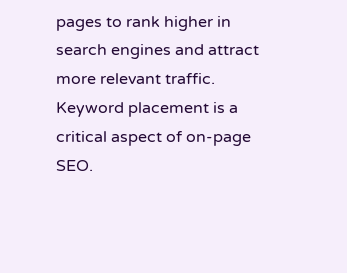pages to rank higher in search engines and attract more relevant traffic. Keyword placement is a critical aspect of on-page SEO.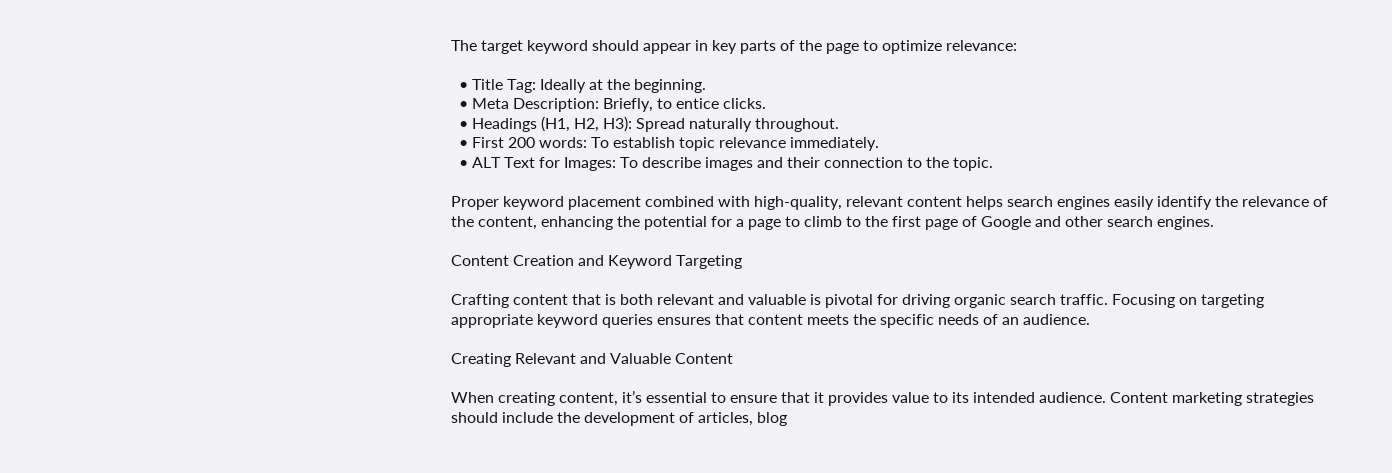The target keyword should appear in key parts of the page to optimize relevance:

  • Title Tag: Ideally at the beginning.
  • Meta Description: Briefly, to entice clicks.
  • Headings (H1, H2, H3): Spread naturally throughout.
  • First 200 words: To establish topic relevance immediately.
  • ALT Text for Images: To describe images and their connection to the topic.

Proper keyword placement combined with high-quality, relevant content helps search engines easily identify the relevance of the content, enhancing the potential for a page to climb to the first page of Google and other search engines.

Content Creation and Keyword Targeting

Crafting content that is both relevant and valuable is pivotal for driving organic search traffic. Focusing on targeting appropriate keyword queries ensures that content meets the specific needs of an audience.

Creating Relevant and Valuable Content

When creating content, it’s essential to ensure that it provides value to its intended audience. Content marketing strategies should include the development of articles, blog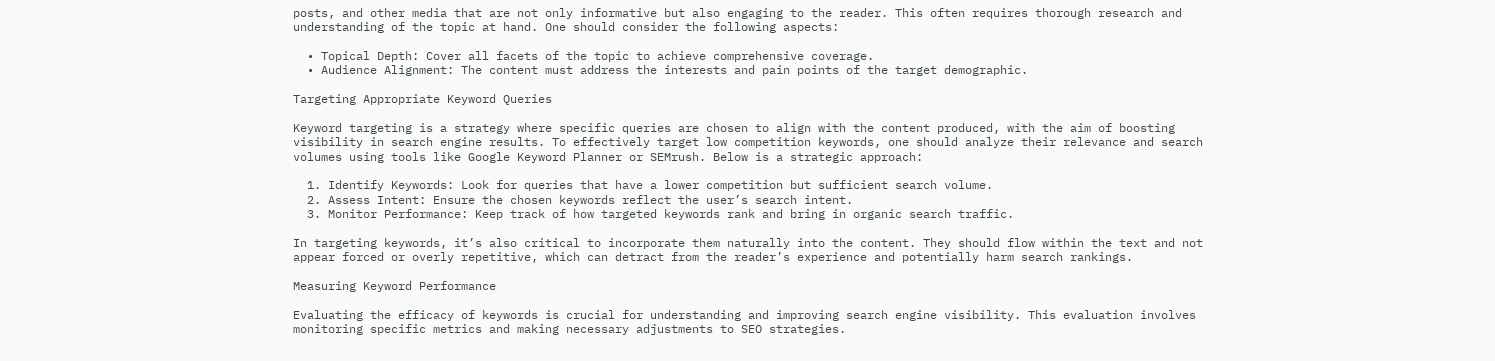posts, and other media that are not only informative but also engaging to the reader. This often requires thorough research and understanding of the topic at hand. One should consider the following aspects:

  • Topical Depth: Cover all facets of the topic to achieve comprehensive coverage.
  • Audience Alignment: The content must address the interests and pain points of the target demographic.

Targeting Appropriate Keyword Queries

Keyword targeting is a strategy where specific queries are chosen to align with the content produced, with the aim of boosting visibility in search engine results. To effectively target low competition keywords, one should analyze their relevance and search volumes using tools like Google Keyword Planner or SEMrush. Below is a strategic approach:

  1. Identify Keywords: Look for queries that have a lower competition but sufficient search volume.
  2. Assess Intent: Ensure the chosen keywords reflect the user’s search intent.
  3. Monitor Performance: Keep track of how targeted keywords rank and bring in organic search traffic.

In targeting keywords, it’s also critical to incorporate them naturally into the content. They should flow within the text and not appear forced or overly repetitive, which can detract from the reader’s experience and potentially harm search rankings.

Measuring Keyword Performance

Evaluating the efficacy of keywords is crucial for understanding and improving search engine visibility. This evaluation involves monitoring specific metrics and making necessary adjustments to SEO strategies.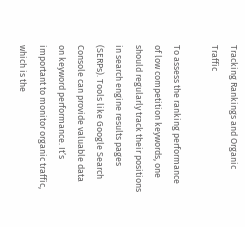Tracking Rankings and Organic Traffic

To assess the ranking performance of low competition keywords, one should regularly track their positions in search engine results pages (SERPs). Tools like Google Search Console can provide valuable data on keyword performance. It’s important to monitor organic traffic, which is the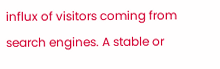influx of visitors coming from search engines. A stable or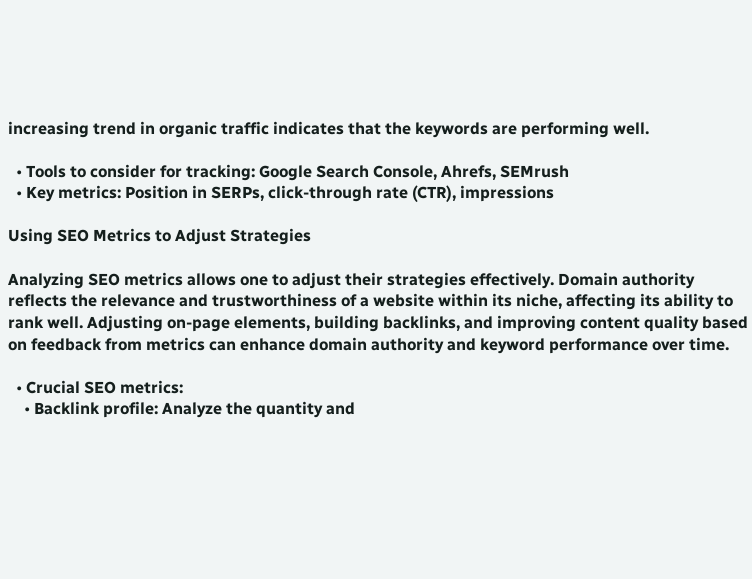increasing trend in organic traffic indicates that the keywords are performing well.

  • Tools to consider for tracking: Google Search Console, Ahrefs, SEMrush
  • Key metrics: Position in SERPs, click-through rate (CTR), impressions

Using SEO Metrics to Adjust Strategies

Analyzing SEO metrics allows one to adjust their strategies effectively. Domain authority reflects the relevance and trustworthiness of a website within its niche, affecting its ability to rank well. Adjusting on-page elements, building backlinks, and improving content quality based on feedback from metrics can enhance domain authority and keyword performance over time.

  • Crucial SEO metrics:
    • Backlink profile: Analyze the quantity and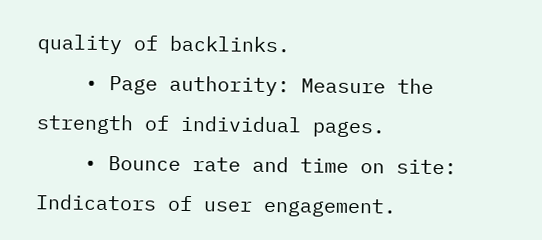quality of backlinks.
    • Page authority: Measure the strength of individual pages.
    • Bounce rate and time on site: Indicators of user engagement.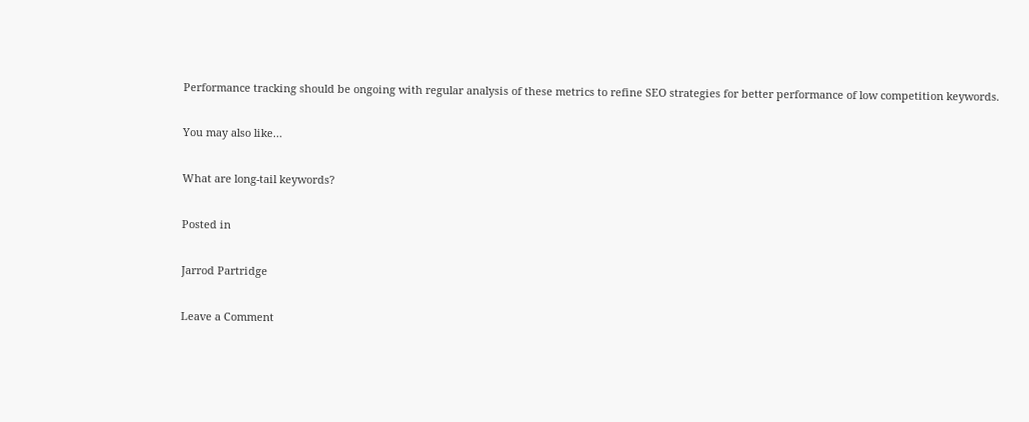Performance tracking should be ongoing with regular analysis of these metrics to refine SEO strategies for better performance of low competition keywords.

You may also like…

What are long-tail keywords?

Posted in

Jarrod Partridge

Leave a Comment